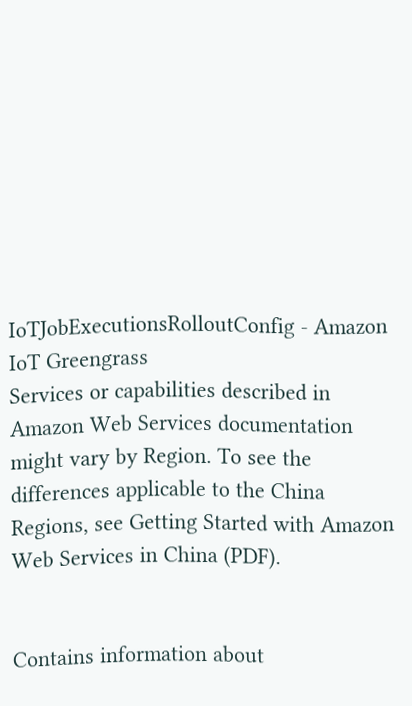IoTJobExecutionsRolloutConfig - Amazon IoT Greengrass
Services or capabilities described in Amazon Web Services documentation might vary by Region. To see the differences applicable to the China Regions, see Getting Started with Amazon Web Services in China (PDF).


Contains information about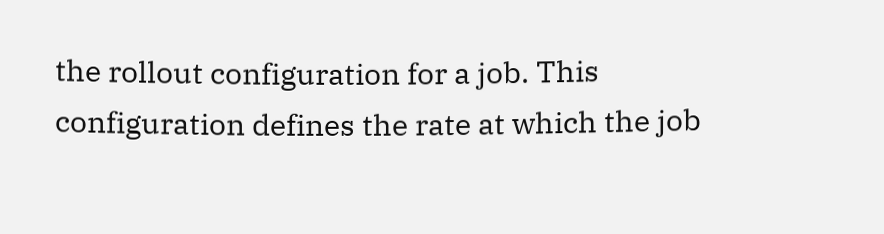the rollout configuration for a job. This configuration defines the rate at which the job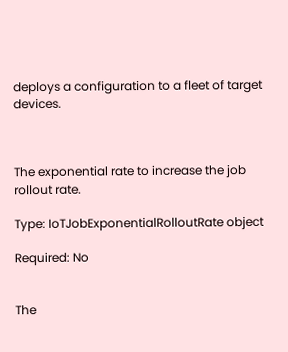deploys a configuration to a fleet of target devices.



The exponential rate to increase the job rollout rate.

Type: IoTJobExponentialRolloutRate object

Required: No


The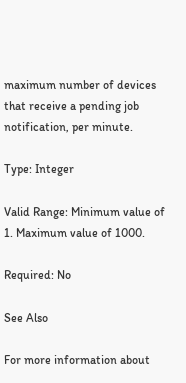maximum number of devices that receive a pending job notification, per minute.

Type: Integer

Valid Range: Minimum value of 1. Maximum value of 1000.

Required: No

See Also

For more information about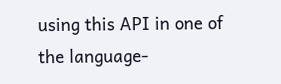using this API in one of the language-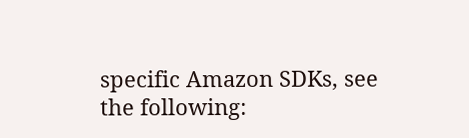specific Amazon SDKs, see the following: